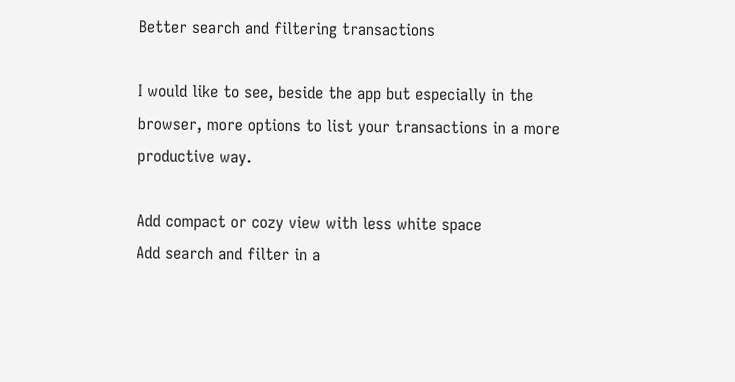Better search and filtering transactions

I would like to see, beside the app but especially in the browser, more options to list your transactions in a more productive way.

Add compact or cozy view with less white space
Add search and filter in a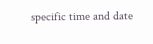specific time and date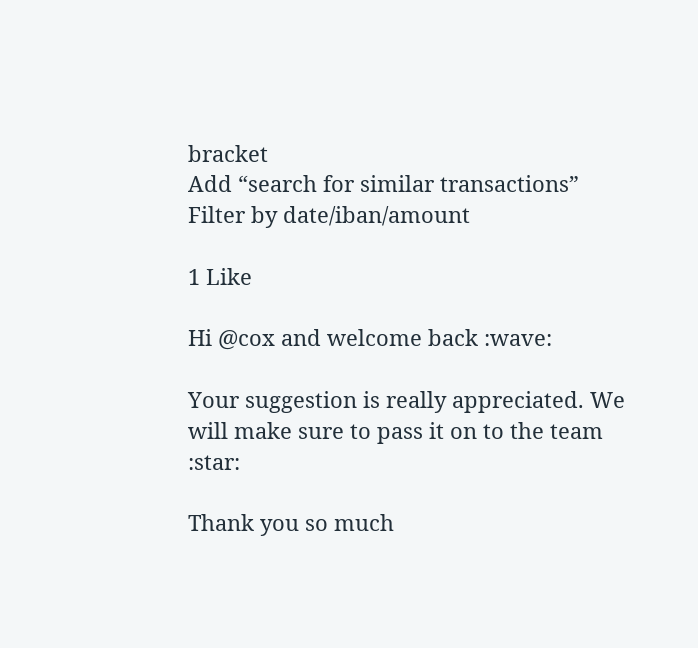bracket
Add “search for similar transactions”
Filter by date/iban/amount

1 Like

Hi @cox and welcome back :wave:

Your suggestion is really appreciated. We will make sure to pass it on to the team :star:

Thank you so much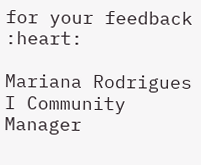for your feedback :heart:

Mariana Rodrigues I Community Manager